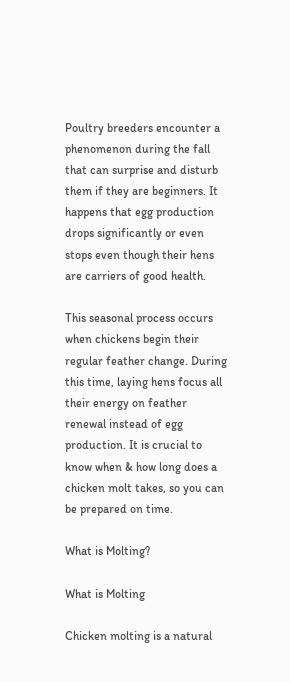Poultry breeders encounter a phenomenon during the fall that can surprise and disturb them if they are beginners. It happens that egg production drops significantly or even stops even though their hens are carriers of good health.

This seasonal process occurs when chickens begin their regular feather change. During this time, laying hens focus all their energy on feather renewal instead of egg production. It is crucial to know when & how long does a chicken molt takes, so you can be prepared on time.

What is Molting?

What is Molting

Chicken molting is a natural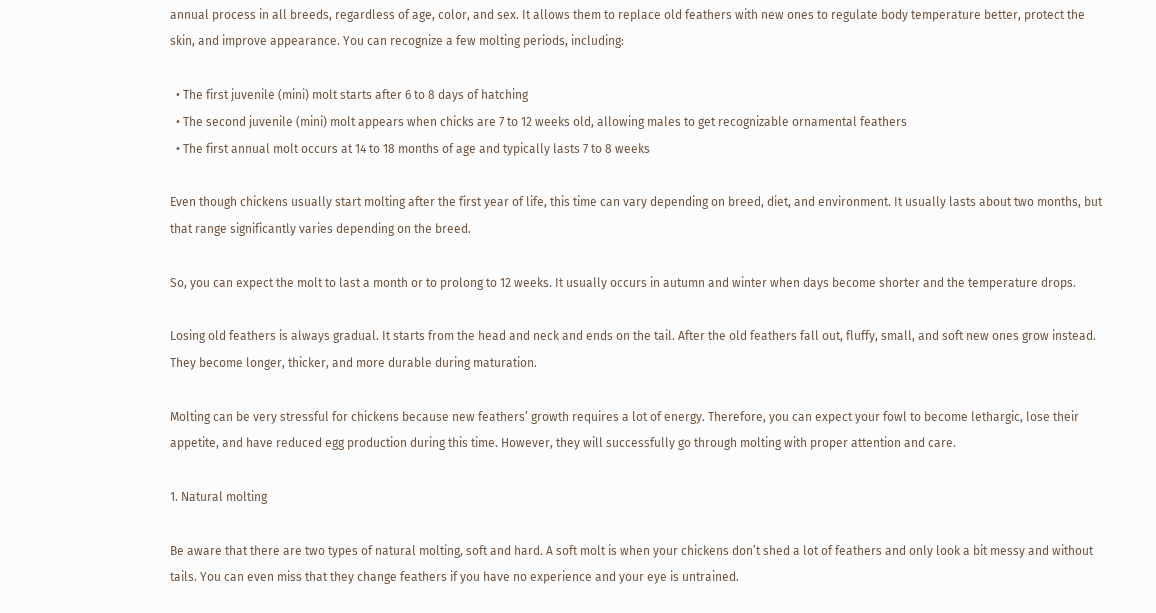annual process in all breeds, regardless of age, color, and sex. It allows them to replace old feathers with new ones to regulate body temperature better, protect the skin, and improve appearance. You can recognize a few molting periods, including:

  • The first juvenile (mini) molt starts after 6 to 8 days of hatching
  • The second juvenile (mini) molt appears when chicks are 7 to 12 weeks old, allowing males to get recognizable ornamental feathers
  • The first annual molt occurs at 14 to 18 months of age and typically lasts 7 to 8 weeks

Even though chickens usually start molting after the first year of life, this time can vary depending on breed, diet, and environment. It usually lasts about two months, but that range significantly varies depending on the breed.

So, you can expect the molt to last a month or to prolong to 12 weeks. It usually occurs in autumn and winter when days become shorter and the temperature drops.

Losing old feathers is always gradual. It starts from the head and neck and ends on the tail. After the old feathers fall out, fluffy, small, and soft new ones grow instead. They become longer, thicker, and more durable during maturation.

Molting can be very stressful for chickens because new feathers’ growth requires a lot of energy. Therefore, you can expect your fowl to become lethargic, lose their appetite, and have reduced egg production during this time. However, they will successfully go through molting with proper attention and care.

1. Natural molting

Be aware that there are two types of natural molting, soft and hard. A soft molt is when your chickens don’t shed a lot of feathers and only look a bit messy and without tails. You can even miss that they change feathers if you have no experience and your eye is untrained.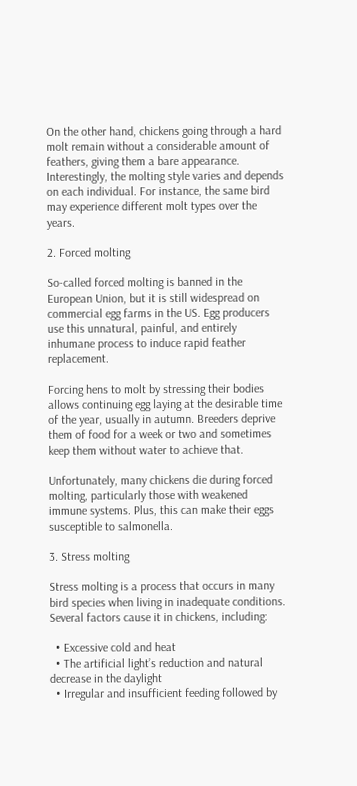On the other hand, chickens going through a hard molt remain without a considerable amount of feathers, giving them a bare appearance. Interestingly, the molting style varies and depends on each individual. For instance, the same bird may experience different molt types over the years.

2. Forced molting

So-called forced molting is banned in the European Union, but it is still widespread on commercial egg farms in the US. Egg producers use this unnatural, painful, and entirely inhumane process to induce rapid feather replacement.

Forcing hens to molt by stressing their bodies allows continuing egg laying at the desirable time of the year, usually in autumn. Breeders deprive them of food for a week or two and sometimes keep them without water to achieve that.

Unfortunately, many chickens die during forced molting, particularly those with weakened immune systems. Plus, this can make their eggs susceptible to salmonella.

3. Stress molting

Stress molting is a process that occurs in many bird species when living in inadequate conditions. Several factors cause it in chickens, including:

  • Excessive cold and heat
  • The artificial light’s reduction and natural decrease in the daylight
  • Irregular and insufficient feeding followed by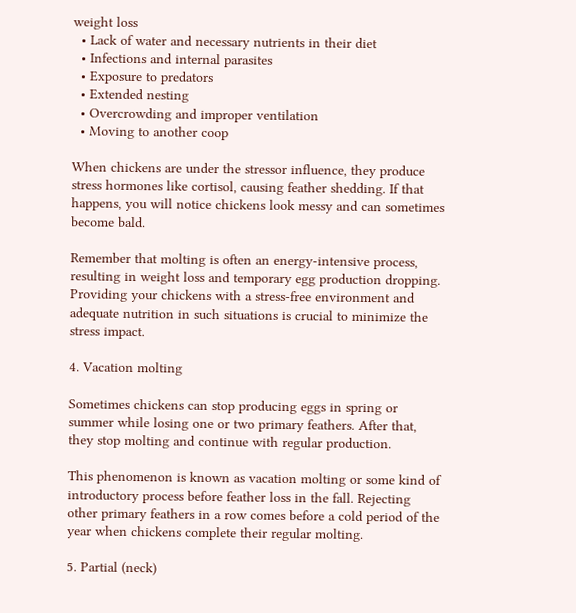weight loss
  • Lack of water and necessary nutrients in their diet
  • Infections and internal parasites
  • Exposure to predators
  • Extended nesting
  • Overcrowding and improper ventilation
  • Moving to another coop

When chickens are under the stressor influence, they produce stress hormones like cortisol, causing feather shedding. If that happens, you will notice chickens look messy and can sometimes become bald.

Remember that molting is often an energy-intensive process, resulting in weight loss and temporary egg production dropping. Providing your chickens with a stress-free environment and adequate nutrition in such situations is crucial to minimize the stress impact.

4. Vacation molting

Sometimes chickens can stop producing eggs in spring or summer while losing one or two primary feathers. After that, they stop molting and continue with regular production.

This phenomenon is known as vacation molting or some kind of introductory process before feather loss in the fall. Rejecting other primary feathers in a row comes before a cold period of the year when chickens complete their regular molting.

5. Partial (neck)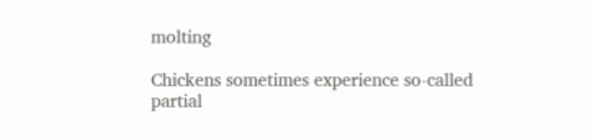molting

Chickens sometimes experience so-called partial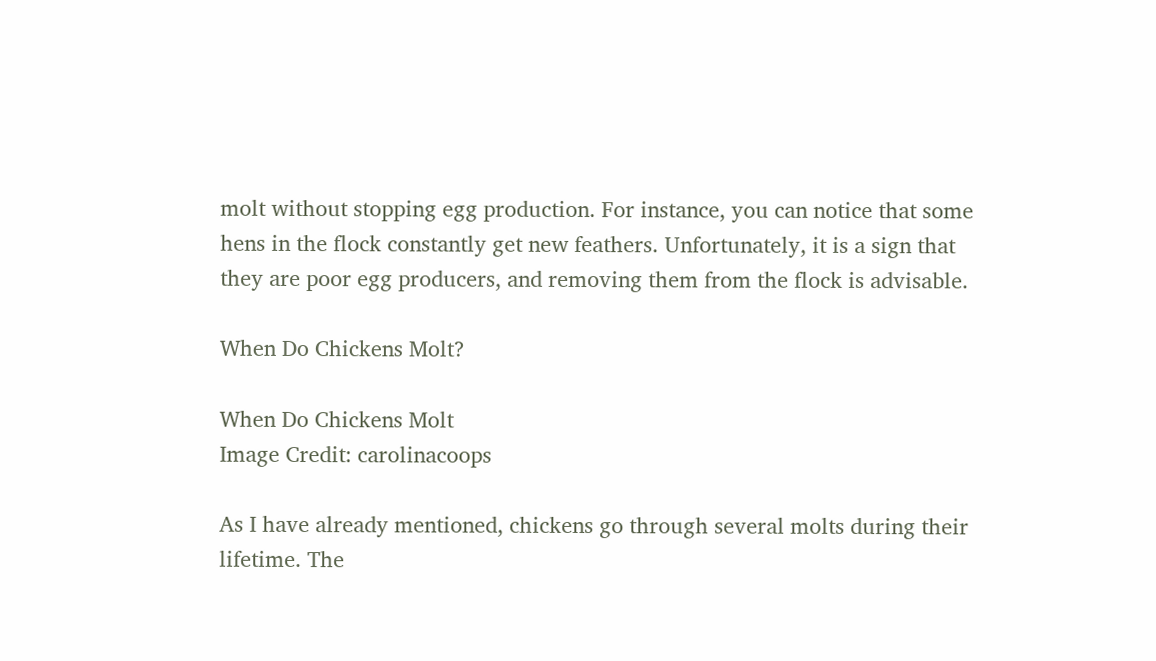molt without stopping egg production. For instance, you can notice that some hens in the flock constantly get new feathers. Unfortunately, it is a sign that they are poor egg producers, and removing them from the flock is advisable.

When Do Chickens Molt?

When Do Chickens Molt
Image Credit: carolinacoops

As I have already mentioned, chickens go through several molts during their lifetime. The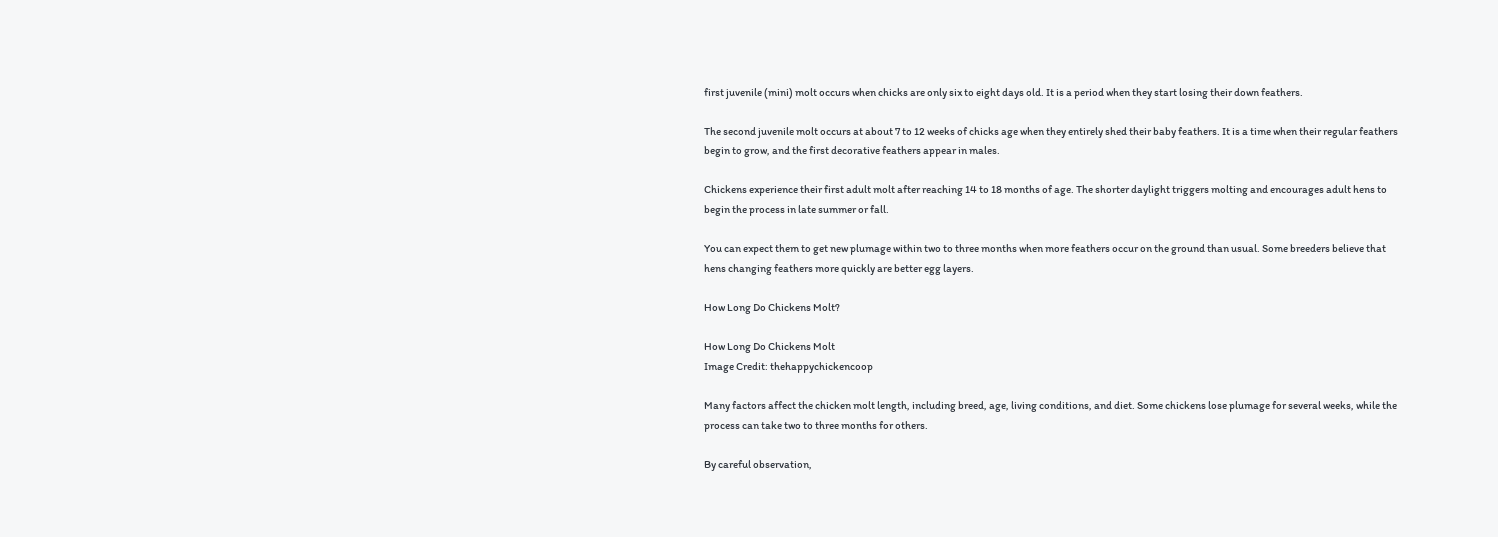first juvenile (mini) molt occurs when chicks are only six to eight days old. It is a period when they start losing their down feathers.

The second juvenile molt occurs at about 7 to 12 weeks of chicks age when they entirely shed their baby feathers. It is a time when their regular feathers begin to grow, and the first decorative feathers appear in males.

Chickens experience their first adult molt after reaching 14 to 18 months of age. The shorter daylight triggers molting and encourages adult hens to begin the process in late summer or fall.

You can expect them to get new plumage within two to three months when more feathers occur on the ground than usual. Some breeders believe that hens changing feathers more quickly are better egg layers.

How Long Do Chickens Molt?

How Long Do Chickens Molt
Image Credit: thehappychickencoop

Many factors affect the chicken molt length, including breed, age, living conditions, and diet. Some chickens lose plumage for several weeks, while the process can take two to three months for others.

By careful observation,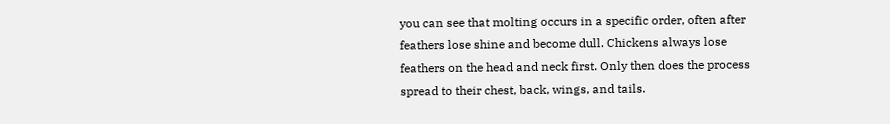you can see that molting occurs in a specific order, often after feathers lose shine and become dull. Chickens always lose feathers on the head and neck first. Only then does the process spread to their chest, back, wings, and tails.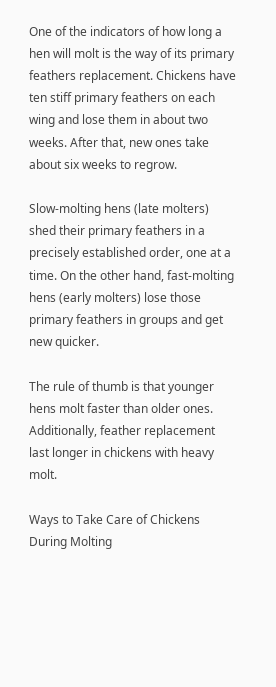One of the indicators of how long a hen will molt is the way of its primary feathers replacement. Chickens have ten stiff primary feathers on each wing and lose them in about two weeks. After that, new ones take about six weeks to regrow.

Slow-molting hens (late molters) shed their primary feathers in a precisely established order, one at a time. On the other hand, fast-molting hens (early molters) lose those primary feathers in groups and get new quicker.

The rule of thumb is that younger hens molt faster than older ones. Additionally, feather replacement last longer in chickens with heavy molt.

Ways to Take Care of Chickens During Molting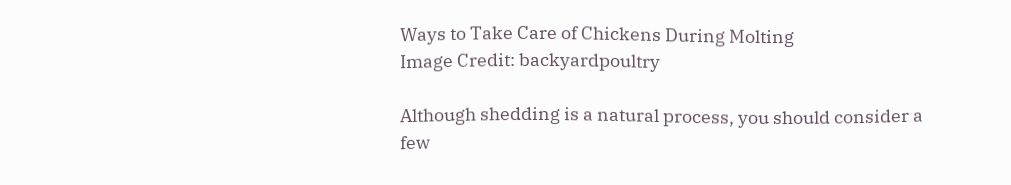Ways to Take Care of Chickens During Molting
Image Credit: backyardpoultry

Although shedding is a natural process, you should consider a few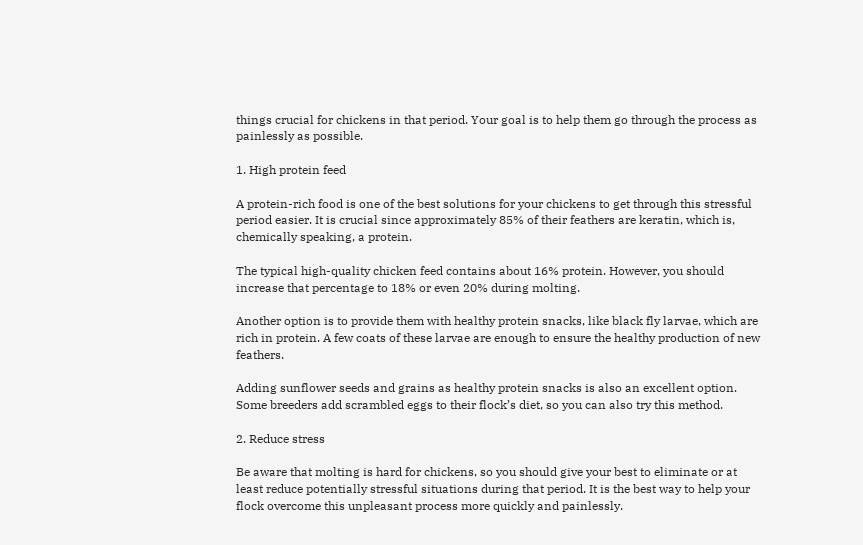things crucial for chickens in that period. Your goal is to help them go through the process as painlessly as possible.

1. High protein feed

A protein-rich food is one of the best solutions for your chickens to get through this stressful period easier. It is crucial since approximately 85% of their feathers are keratin, which is, chemically speaking, a protein.

The typical high-quality chicken feed contains about 16% protein. However, you should increase that percentage to 18% or even 20% during molting.

Another option is to provide them with healthy protein snacks, like black fly larvae, which are rich in protein. A few coats of these larvae are enough to ensure the healthy production of new feathers.

Adding sunflower seeds and grains as healthy protein snacks is also an excellent option. Some breeders add scrambled eggs to their flock’s diet, so you can also try this method.

2. Reduce stress

Be aware that molting is hard for chickens, so you should give your best to eliminate or at least reduce potentially stressful situations during that period. It is the best way to help your flock overcome this unpleasant process more quickly and painlessly.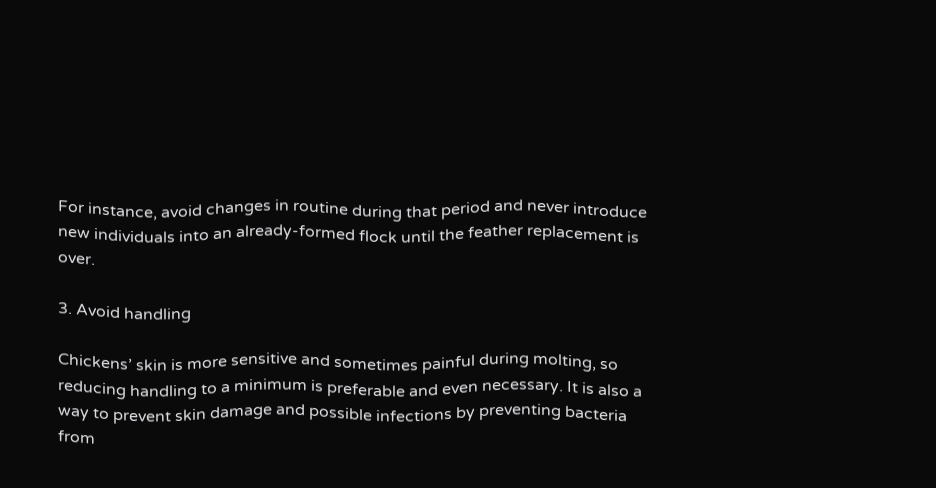For instance, avoid changes in routine during that period and never introduce new individuals into an already-formed flock until the feather replacement is over.

3. Avoid handling

Chickens’ skin is more sensitive and sometimes painful during molting, so reducing handling to a minimum is preferable and even necessary. It is also a way to prevent skin damage and possible infections by preventing bacteria from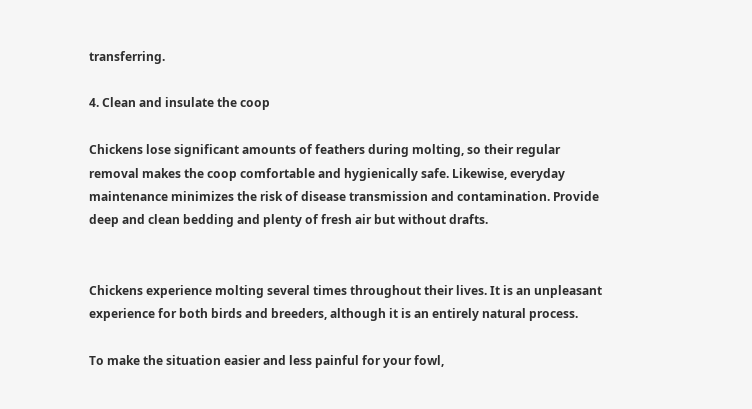transferring.

4. Clean and insulate the coop

Chickens lose significant amounts of feathers during molting, so their regular removal makes the coop comfortable and hygienically safe. Likewise, everyday maintenance minimizes the risk of disease transmission and contamination. Provide deep and clean bedding and plenty of fresh air but without drafts.


Chickens experience molting several times throughout their lives. It is an unpleasant experience for both birds and breeders, although it is an entirely natural process.

To make the situation easier and less painful for your fowl,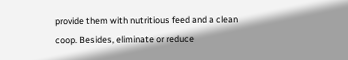provide them with nutritious feed and a clean coop. Besides, eliminate or reduce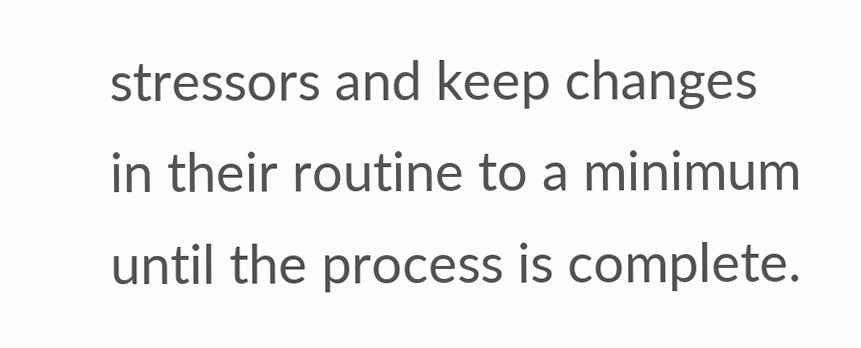stressors and keep changes in their routine to a minimum until the process is complete.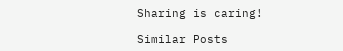Sharing is caring!

Similar Posts